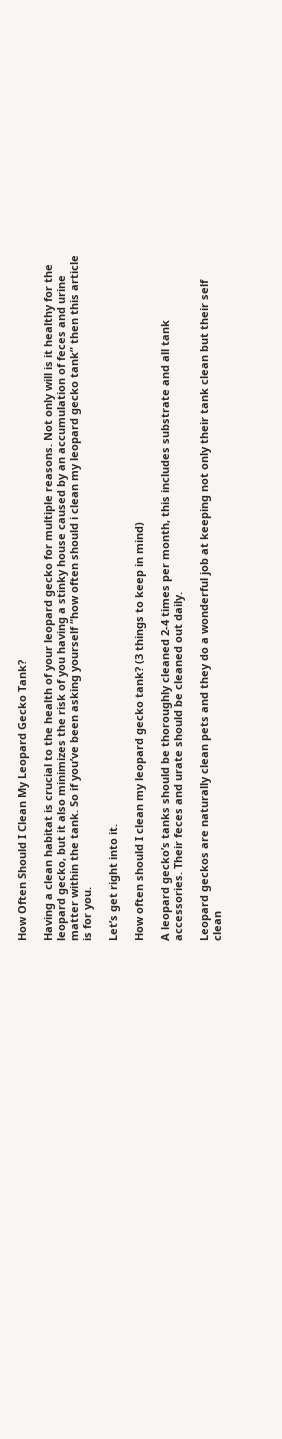How Often Should I Clean My Leopard Gecko Tank?

Having a clean habitat is crucial to the health of your leopard gecko for multiple reasons. Not only will is it healthy for the leopard gecko, but it also minimizes the risk of you having a stinky house caused by an accumulation of feces and urine matter within the tank. So if you’ve been asking yourself “how often should i clean my leopard gecko tank” then this article is for you.

Let’s get right into it.

How often should I clean my leopard gecko tank? (3 things to keep in mind)

A leopard gecko’s tanks should be thoroughly cleaned 2-4 times per month, this includes substrate and all tank accessories. Their feces and urate should be cleaned out daily.

Leopard geckos are naturally clean pets and they do a wonderful job at keeping not only their tank clean but their self clean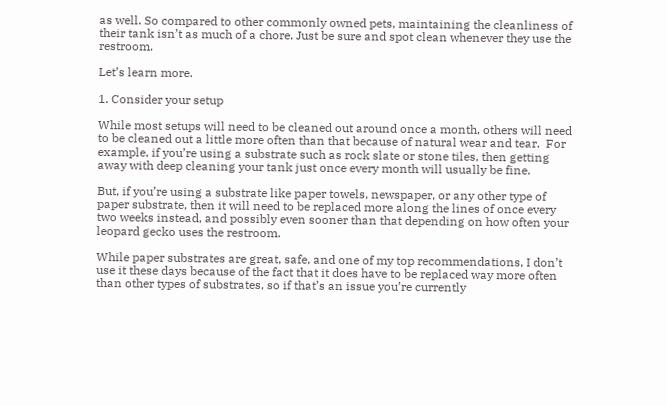as well. So compared to other commonly owned pets, maintaining the cleanliness of their tank isn’t as much of a chore. Just be sure and spot clean whenever they use the restroom.

Let’s learn more.

1. Consider your setup

While most setups will need to be cleaned out around once a month, others will need to be cleaned out a little more often than that because of natural wear and tear.  For example, if you’re using a substrate such as rock slate or stone tiles, then getting away with deep cleaning your tank just once every month will usually be fine.

But, if you’re using a substrate like paper towels, newspaper, or any other type of paper substrate, then it will need to be replaced more along the lines of once every two weeks instead, and possibly even sooner than that depending on how often your leopard gecko uses the restroom.

While paper substrates are great, safe, and one of my top recommendations, I don’t use it these days because of the fact that it does have to be replaced way more often than other types of substrates, so if that’s an issue you’re currently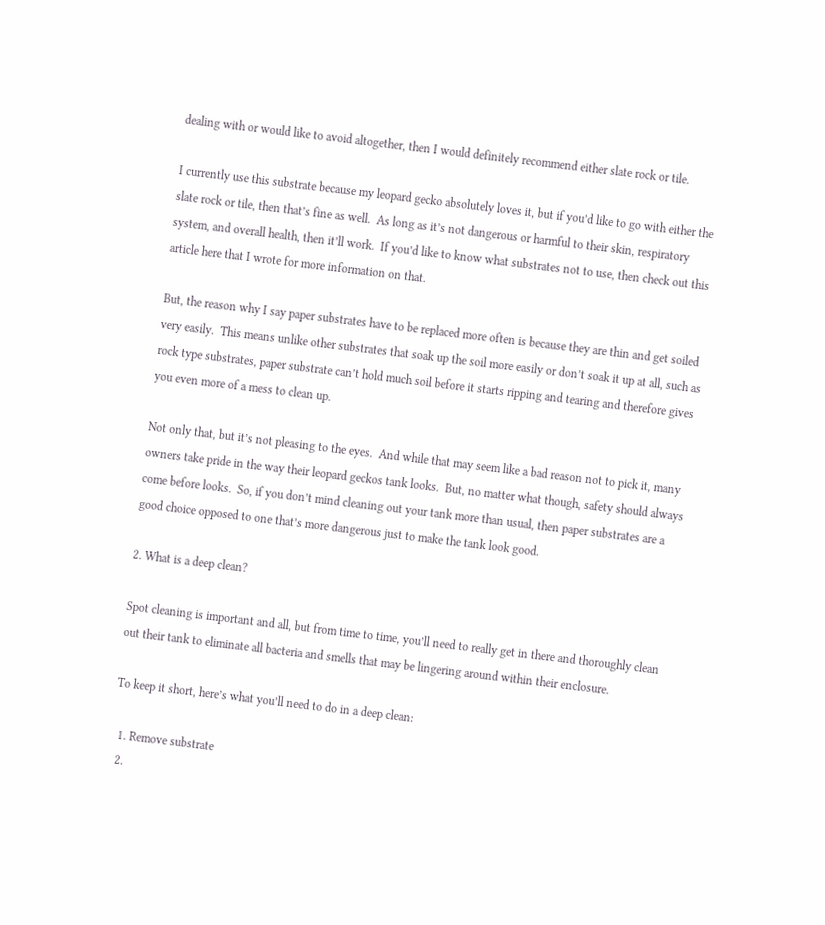dealing with or would like to avoid altogether, then I would definitely recommend either slate rock or tile.

I currently use this substrate because my leopard gecko absolutely loves it, but if you’d like to go with either the slate rock or tile, then that’s fine as well.  As long as it’s not dangerous or harmful to their skin, respiratory system, and overall health, then it’ll work.  If you’d like to know what substrates not to use, then check out this article here that I wrote for more information on that.

But, the reason why I say paper substrates have to be replaced more often is because they are thin and get soiled very easily.  This means unlike other substrates that soak up the soil more easily or don’t soak it up at all, such as rock type substrates, paper substrate can’t hold much soil before it starts ripping and tearing and therefore gives you even more of a mess to clean up.

Not only that, but it’s not pleasing to the eyes.  And while that may seem like a bad reason not to pick it, many owners take pride in the way their leopard geckos tank looks.  But, no matter what though, safety should always come before looks.  So, if you don’t mind cleaning out your tank more than usual, then paper substrates are a good choice opposed to one that’s more dangerous just to make the tank look good.

2. What is a deep clean?

Spot cleaning is important and all, but from time to time, you’ll need to really get in there and thoroughly clean out their tank to eliminate all bacteria and smells that may be lingering around within their enclosure.

To keep it short, here’s what you’ll need to do in a deep clean:

  1. Remove substrate
  2.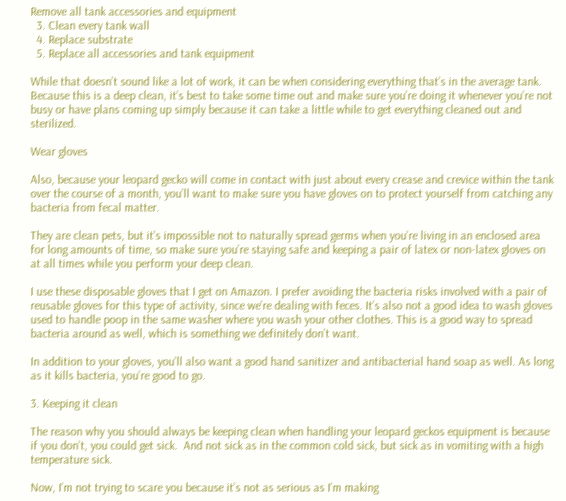Remove all tank accessories and equipment
  3. Clean every tank wall
  4. Replace substrate
  5. Replace all accessories and tank equipment

While that doesn’t sound like a lot of work, it can be when considering everything that’s in the average tank.  Because this is a deep clean, it’s best to take some time out and make sure you’re doing it whenever you’re not busy or have plans coming up simply because it can take a little while to get everything cleaned out and sterilized.

Wear gloves

Also, because your leopard gecko will come in contact with just about every crease and crevice within the tank over the course of a month, you’ll want to make sure you have gloves on to protect yourself from catching any bacteria from fecal matter.

They are clean pets, but it’s impossible not to naturally spread germs when you’re living in an enclosed area for long amounts of time, so make sure you’re staying safe and keeping a pair of latex or non-latex gloves on at all times while you perform your deep clean.

I use these disposable gloves that I get on Amazon. I prefer avoiding the bacteria risks involved with a pair of reusable gloves for this type of activity, since we’re dealing with feces. It’s also not a good idea to wash gloves used to handle poop in the same washer where you wash your other clothes. This is a good way to spread bacteria around as well, which is something we definitely don’t want.

In addition to your gloves, you’ll also want a good hand sanitizer and antibacterial hand soap as well. As long as it kills bacteria, you’re good to go.

3. Keeping it clean

The reason why you should always be keeping clean when handling your leopard geckos equipment is because if you don’t, you could get sick.  And not sick as in the common cold sick, but sick as in vomiting with a high temperature sick.

Now, I’m not trying to scare you because it’s not as serious as I’m making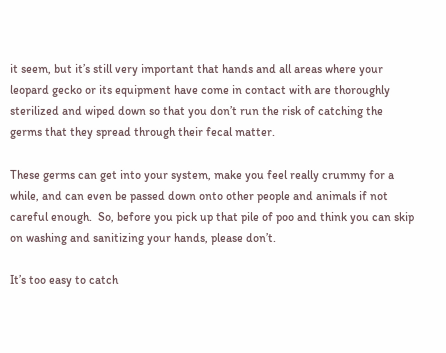it seem, but it’s still very important that hands and all areas where your leopard gecko or its equipment have come in contact with are thoroughly sterilized and wiped down so that you don’t run the risk of catching the germs that they spread through their fecal matter.

These germs can get into your system, make you feel really crummy for a while, and can even be passed down onto other people and animals if not careful enough.  So, before you pick up that pile of poo and think you can skip on washing and sanitizing your hands, please don’t.

It’s too easy to catch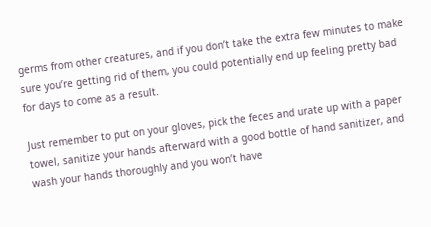germs from other creatures, and if you don’t take the extra few minutes to make sure you’re getting rid of them, you could potentially end up feeling pretty bad for days to come as a result.

Just remember to put on your gloves, pick the feces and urate up with a paper towel, sanitize your hands afterward with a good bottle of hand sanitizer, and wash your hands thoroughly and you won’t have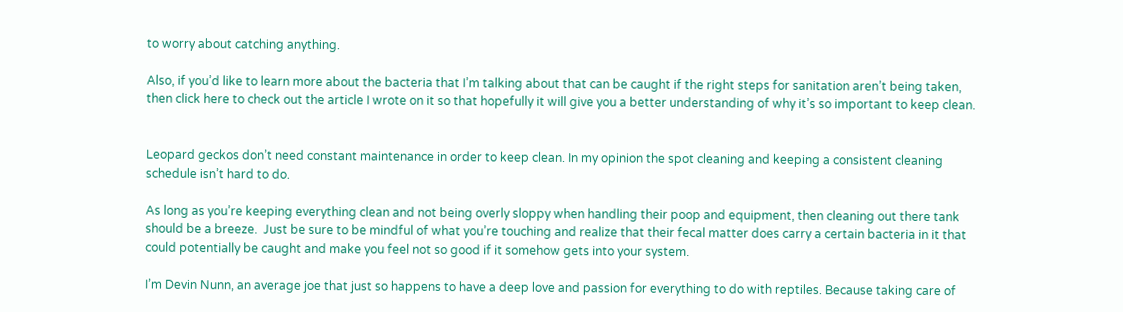to worry about catching anything.

Also, if you’d like to learn more about the bacteria that I’m talking about that can be caught if the right steps for sanitation aren’t being taken, then click here to check out the article I wrote on it so that hopefully it will give you a better understanding of why it’s so important to keep clean.


Leopard geckos don’t need constant maintenance in order to keep clean. In my opinion the spot cleaning and keeping a consistent cleaning schedule isn’t hard to do.

As long as you’re keeping everything clean and not being overly sloppy when handling their poop and equipment, then cleaning out there tank should be a breeze.  Just be sure to be mindful of what you’re touching and realize that their fecal matter does carry a certain bacteria in it that could potentially be caught and make you feel not so good if it somehow gets into your system.

I’m Devin Nunn, an average joe that just so happens to have a deep love and passion for everything to do with reptiles. Because taking care of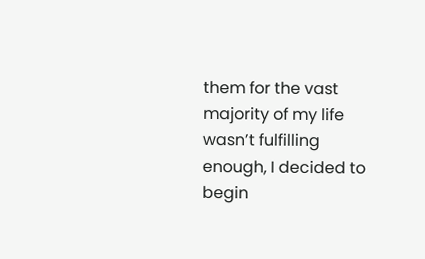them for the vast majority of my life wasn’t fulfilling enough, I decided to begin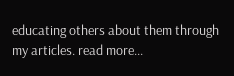educating others about them through my articles. read more...